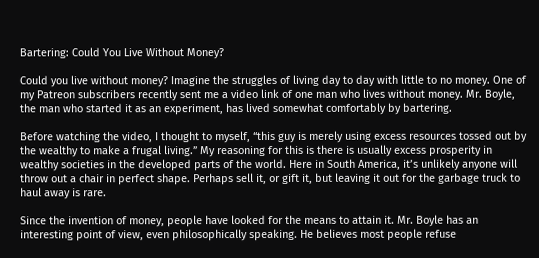Bartering: Could You Live Without Money?

Could you live without money? Imagine the struggles of living day to day with little to no money. One of my Patreon subscribers recently sent me a video link of one man who lives without money. Mr. Boyle, the man who started it as an experiment, has lived somewhat comfortably by bartering.

Before watching the video, I thought to myself, “this guy is merely using excess resources tossed out by the wealthy to make a frugal living.” My reasoning for this is there is usually excess prosperity in wealthy societies in the developed parts of the world. Here in South America, it’s unlikely anyone will throw out a chair in perfect shape. Perhaps sell it, or gift it, but leaving it out for the garbage truck to haul away is rare.

Since the invention of money, people have looked for the means to attain it. Mr. Boyle has an interesting point of view, even philosophically speaking. He believes most people refuse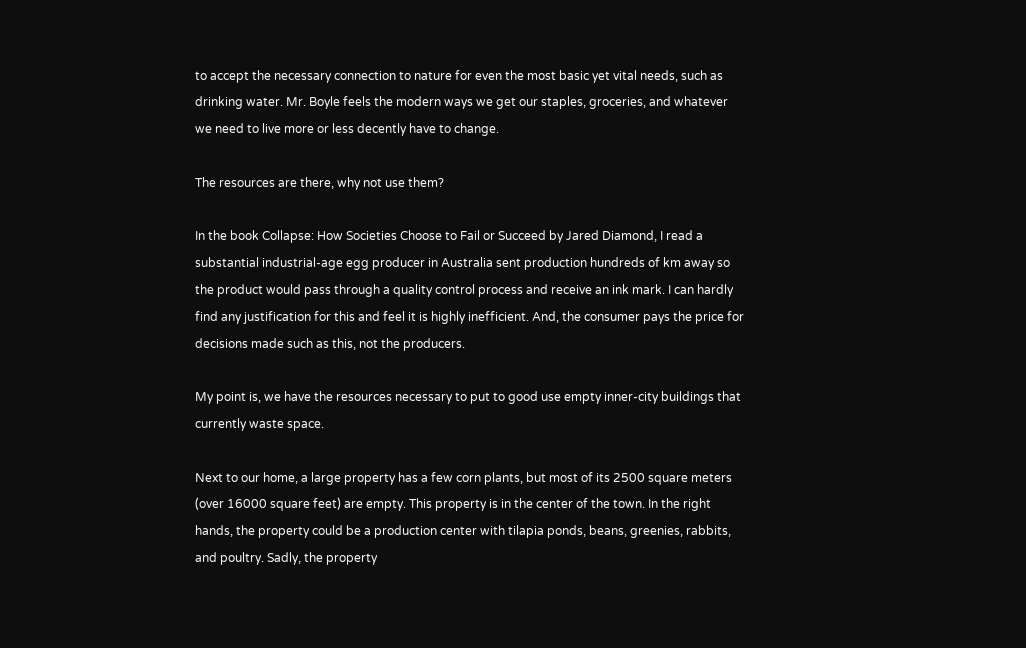to accept the necessary connection to nature for even the most basic yet vital needs, such as drinking water. Mr. Boyle feels the modern ways we get our staples, groceries, and whatever we need to live more or less decently have to change.

The resources are there, why not use them?

In the book Collapse: How Societies Choose to Fail or Succeed by Jared Diamond, I read a substantial industrial-age egg producer in Australia sent production hundreds of km away so the product would pass through a quality control process and receive an ink mark. I can hardly find any justification for this and feel it is highly inefficient. And, the consumer pays the price for decisions made such as this, not the producers.

My point is, we have the resources necessary to put to good use empty inner-city buildings that currently waste space.

Next to our home, a large property has a few corn plants, but most of its 2500 square meters (over 16000 square feet) are empty. This property is in the center of the town. In the right hands, the property could be a production center with tilapia ponds, beans, greenies, rabbits, and poultry. Sadly, the property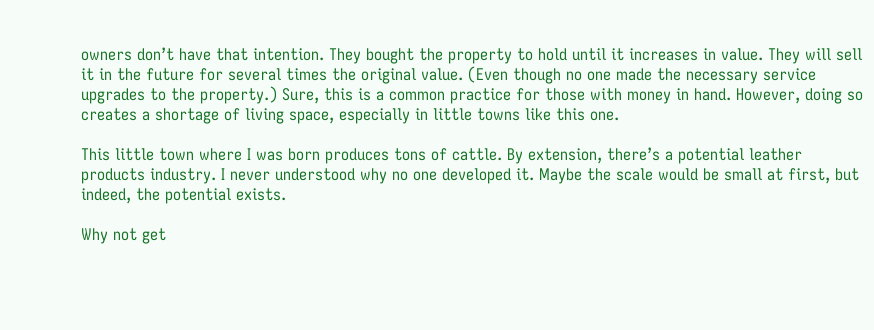owners don’t have that intention. They bought the property to hold until it increases in value. They will sell it in the future for several times the original value. (Even though no one made the necessary service upgrades to the property.) Sure, this is a common practice for those with money in hand. However, doing so creates a shortage of living space, especially in little towns like this one.

This little town where I was born produces tons of cattle. By extension, there’s a potential leather products industry. I never understood why no one developed it. Maybe the scale would be small at first, but indeed, the potential exists.

Why not get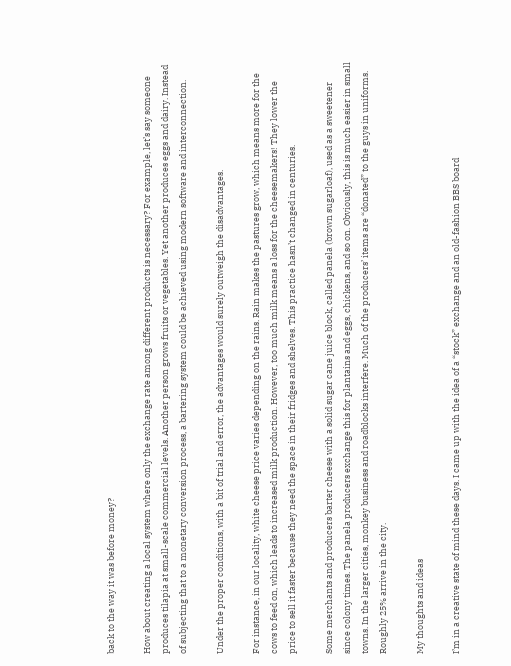back to the way it was before money?

How about creating a local system where only the exchange rate among different products is necessary? For example, let’s say someone produces tilapia at small-scale commercial levels. Another person grows fruits or vegetables. Yet another produces eggs and dairy. Instead of subjecting that to a monetary conversion process, a bartering system could be achieved using modern software and interconnection.

Under the proper conditions, with a bit of trial and error, the advantages would surely outweigh the disadvantages.

For instance, in our locality, white cheese price varies depending on the rains. Rain makes the pastures grow, which means more for the cows to feed on, which leads to increased milk production. However, too much milk means a loss for the cheesemakers! They lower the price to sell it faster because they need the space in their fridges and shelves. This practice hasn’t changed in centuries.

Some merchants and producers barter cheese with a solid sugar cane juice block, called panela (brown sugarloaf), used as a sweetener since colony times. The panela producers exchange this for plantains and eggs, chickens, and so on. Obviously, this is much easier in small towns. In the larger cities, monkey business and roadblocks interfere. Much of the producers’ items are “donated” to the guys in uniforms. Roughly 25% arrive in the city.

My thoughts and ideas

I’m in a creative state of mind these days. I came up with the idea of a “stock” exchange and an old-fashion BBS board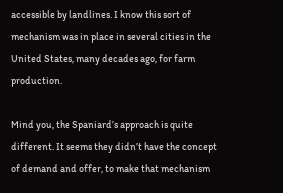accessible by landlines. I know this sort of mechanism was in place in several cities in the United States, many decades ago, for farm production.

Mind you, the Spaniard’s approach is quite different. It seems they didn’t have the concept of demand and offer, to make that mechanism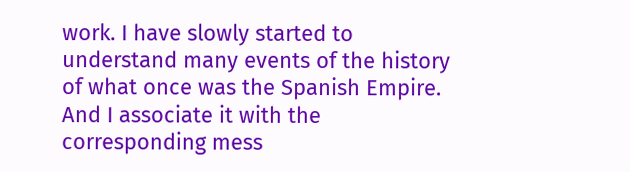work. I have slowly started to understand many events of the history of what once was the Spanish Empire. And I associate it with the corresponding mess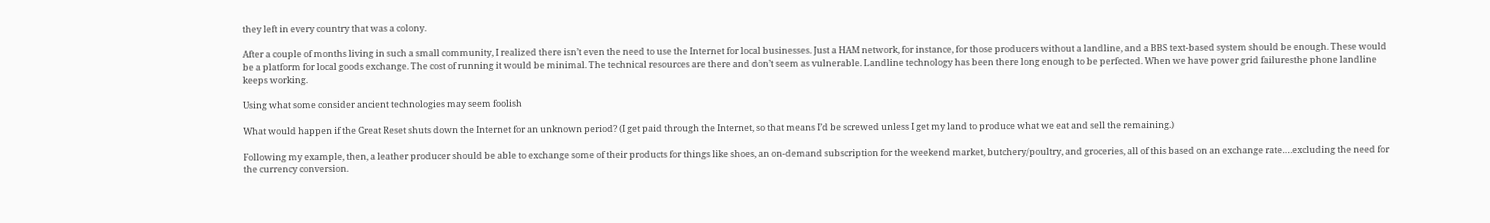they left in every country that was a colony.

After a couple of months living in such a small community, I realized there isn’t even the need to use the Internet for local businesses. Just a HAM network, for instance, for those producers without a landline, and a BBS text-based system should be enough. These would be a platform for local goods exchange. The cost of running it would be minimal. The technical resources are there and don’t seem as vulnerable. Landline technology has been there long enough to be perfected. When we have power grid failuresthe phone landline keeps working.

Using what some consider ancient technologies may seem foolish

What would happen if the Great Reset shuts down the Internet for an unknown period? (I get paid through the Internet, so that means I’d be screwed unless I get my land to produce what we eat and sell the remaining.)

Following my example, then, a leather producer should be able to exchange some of their products for things like shoes, an on-demand subscription for the weekend market, butchery/poultry, and groceries, all of this based on an exchange rate….excluding the need for the currency conversion.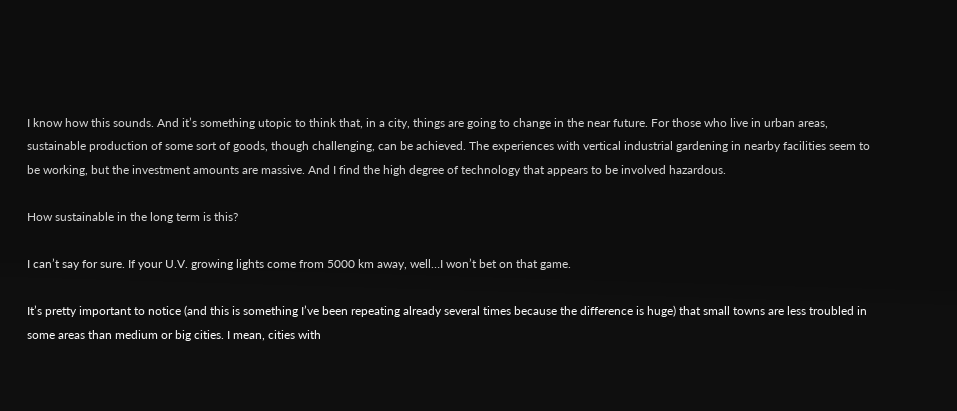I know how this sounds. And it’s something utopic to think that, in a city, things are going to change in the near future. For those who live in urban areas, sustainable production of some sort of goods, though challenging, can be achieved. The experiences with vertical industrial gardening in nearby facilities seem to be working, but the investment amounts are massive. And I find the high degree of technology that appears to be involved hazardous.

How sustainable in the long term is this?

I can’t say for sure. If your U.V. growing lights come from 5000 km away, well…I won’t bet on that game.

It’s pretty important to notice (and this is something I’ve been repeating already several times because the difference is huge) that small towns are less troubled in some areas than medium or big cities. I mean, cities with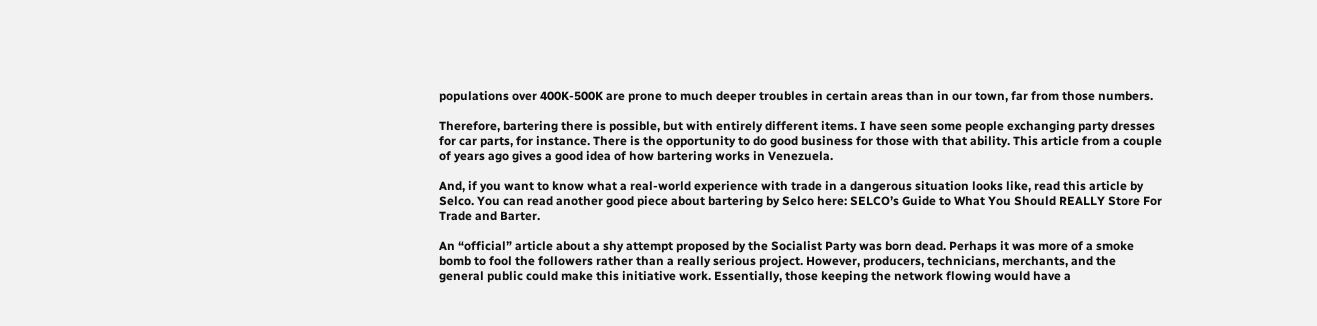populations over 400K-500K are prone to much deeper troubles in certain areas than in our town, far from those numbers.

Therefore, bartering there is possible, but with entirely different items. I have seen some people exchanging party dresses for car parts, for instance. There is the opportunity to do good business for those with that ability. This article from a couple of years ago gives a good idea of how bartering works in Venezuela.

And, if you want to know what a real-world experience with trade in a dangerous situation looks like, read this article by Selco. You can read another good piece about bartering by Selco here: SELCO’s Guide to What You Should REALLY Store For Trade and Barter.

An “official” article about a shy attempt proposed by the Socialist Party was born dead. Perhaps it was more of a smoke bomb to fool the followers rather than a really serious project. However, producers, technicians, merchants, and the general public could make this initiative work. Essentially, those keeping the network flowing would have a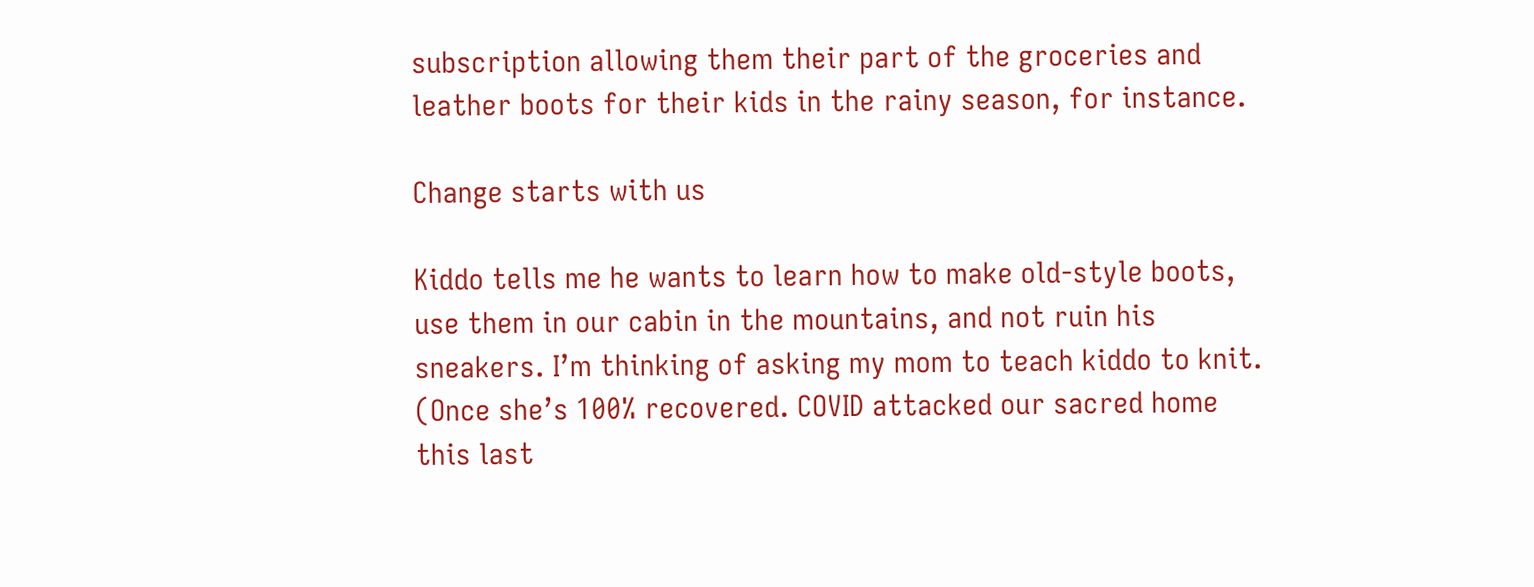subscription allowing them their part of the groceries and leather boots for their kids in the rainy season, for instance.

Change starts with us

Kiddo tells me he wants to learn how to make old-style boots, use them in our cabin in the mountains, and not ruin his sneakers. I’m thinking of asking my mom to teach kiddo to knit. (Once she’s 100% recovered. COVID attacked our sacred home this last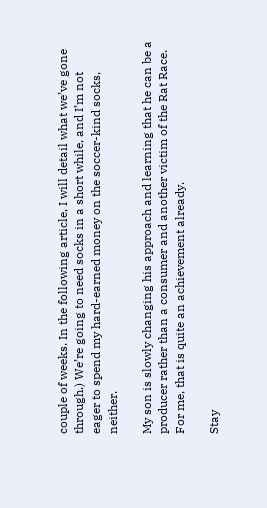couple of weeks. In the following article, I will detail what we’ve gone through.) We’re going to need socks in a short while, and I’m not eager to spend my hard-earned money on the soccer-kind socks, neither.

My son is slowly changing his approach and learning that he can be a producer rather than a consumer and another victim of the Rat Race. For me, that is quite an achievement already.

Stay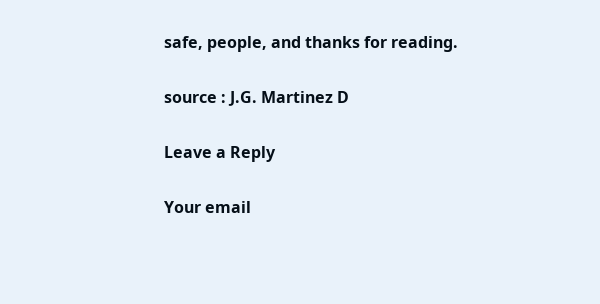safe, people, and thanks for reading.

source : J.G. Martinez D

Leave a Reply

Your email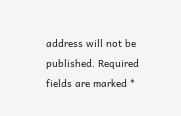address will not be published. Required fields are marked *